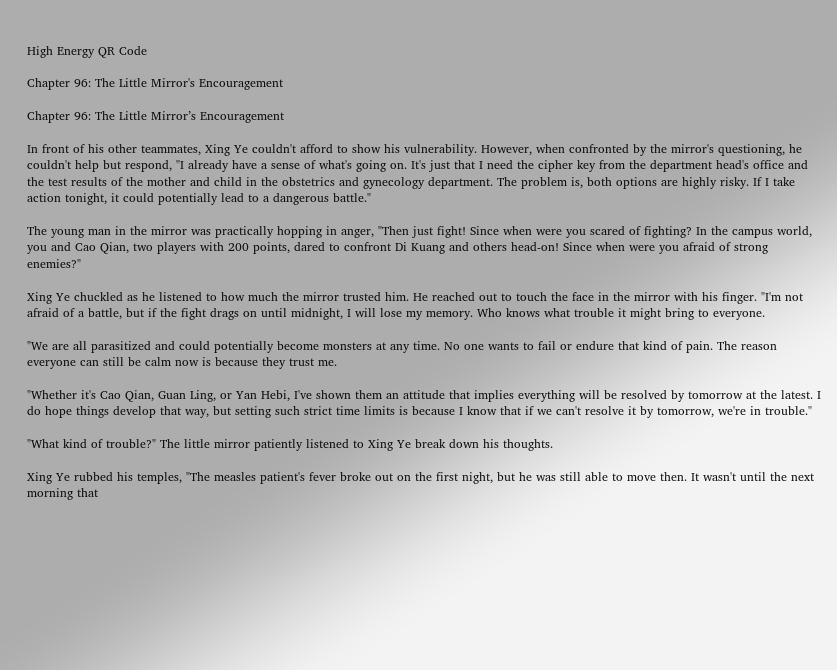High Energy QR Code

Chapter 96: The Little Mirror's Encouragement

Chapter 96: The Little Mirror’s Encouragement

In front of his other teammates, Xing Ye couldn't afford to show his vulnerability. However, when confronted by the mirror's questioning, he couldn't help but respond, "I already have a sense of what's going on. It's just that I need the cipher key from the department head's office and the test results of the mother and child in the obstetrics and gynecology department. The problem is, both options are highly risky. If I take action tonight, it could potentially lead to a dangerous battle."

The young man in the mirror was practically hopping in anger, "Then just fight! Since when were you scared of fighting? In the campus world, you and Cao Qian, two players with 200 points, dared to confront Di Kuang and others head-on! Since when were you afraid of strong enemies?"

Xing Ye chuckled as he listened to how much the mirror trusted him. He reached out to touch the face in the mirror with his finger. "I'm not afraid of a battle, but if the fight drags on until midnight, I will lose my memory. Who knows what trouble it might bring to everyone.

"We are all parasitized and could potentially become monsters at any time. No one wants to fail or endure that kind of pain. The reason everyone can still be calm now is because they trust me.

"Whether it's Cao Qian, Guan Ling, or Yan Hebi, I've shown them an attitude that implies everything will be resolved by tomorrow at the latest. I do hope things develop that way, but setting such strict time limits is because I know that if we can't resolve it by tomorrow, we're in trouble."

"What kind of trouble?" The little mirror patiently listened to Xing Ye break down his thoughts.

Xing Ye rubbed his temples, "The measles patient's fever broke out on the first night, but he was still able to move then. It wasn't until the next morning that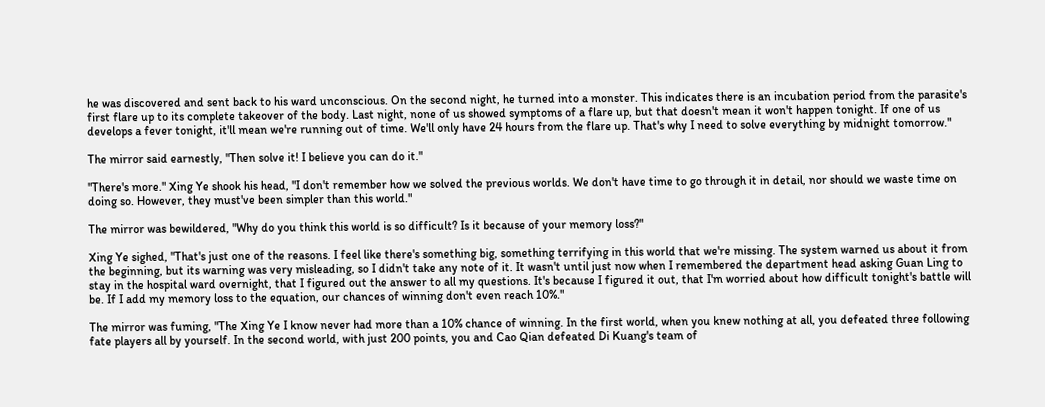he was discovered and sent back to his ward unconscious. On the second night, he turned into a monster. This indicates there is an incubation period from the parasite's first flare up to its complete takeover of the body. Last night, none of us showed symptoms of a flare up, but that doesn't mean it won't happen tonight. If one of us develops a fever tonight, it'll mean we're running out of time. We'll only have 24 hours from the flare up. That's why I need to solve everything by midnight tomorrow."

The mirror said earnestly, "Then solve it! I believe you can do it."

"There's more." Xing Ye shook his head, "I don't remember how we solved the previous worlds. We don't have time to go through it in detail, nor should we waste time on doing so. However, they must've been simpler than this world."

The mirror was bewildered, "Why do you think this world is so difficult? Is it because of your memory loss?"

Xing Ye sighed, "That's just one of the reasons. I feel like there's something big, something terrifying in this world that we're missing. The system warned us about it from the beginning, but its warning was very misleading, so I didn't take any note of it. It wasn't until just now when I remembered the department head asking Guan Ling to stay in the hospital ward overnight, that I figured out the answer to all my questions. It's because I figured it out, that I'm worried about how difficult tonight's battle will be. If I add my memory loss to the equation, our chances of winning don't even reach 10%."

The mirror was fuming, "The Xing Ye I know never had more than a 10% chance of winning. In the first world, when you knew nothing at all, you defeated three following fate players all by yourself. In the second world, with just 200 points, you and Cao Qian defeated Di Kuang's team of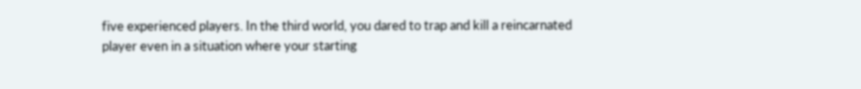five experienced players. In the third world, you dared to trap and kill a reincarnated player even in a situation where your starting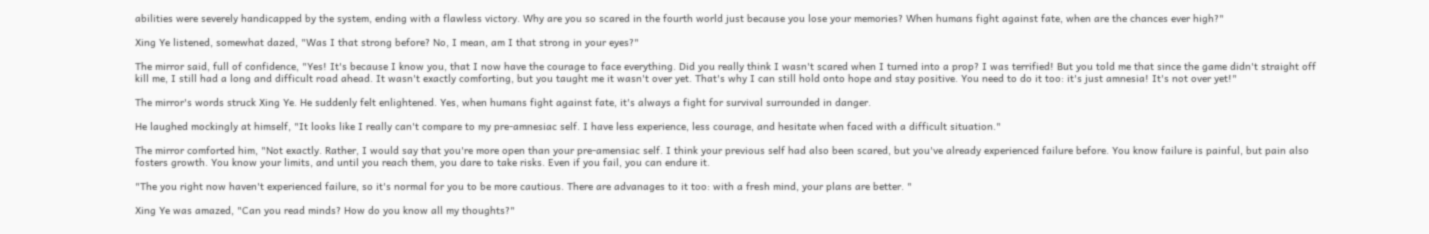abilities were severely handicapped by the system, ending with a flawless victory. Why are you so scared in the fourth world just because you lose your memories? When humans fight against fate, when are the chances ever high?"

Xing Ye listened, somewhat dazed, "Was I that strong before? No, I mean, am I that strong in your eyes?"

The mirror said, full of confidence, "Yes! It's because I know you, that I now have the courage to face everything. Did you really think I wasn't scared when I turned into a prop? I was terrified! But you told me that since the game didn't straight off kill me, I still had a long and difficult road ahead. It wasn't exactly comforting, but you taught me it wasn't over yet. That's why I can still hold onto hope and stay positive. You need to do it too: it's just amnesia! It's not over yet!"

The mirror's words struck Xing Ye. He suddenly felt enlightened. Yes, when humans fight against fate, it's always a fight for survival surrounded in danger.

He laughed mockingly at himself, "It looks like I really can't compare to my pre-amnesiac self. I have less experience, less courage, and hesitate when faced with a difficult situation."

The mirror comforted him, "Not exactly. Rather, I would say that you're more open than your pre-amensiac self. I think your previous self had also been scared, but you've already experienced failure before. You know failure is painful, but pain also fosters growth. You know your limits, and until you reach them, you dare to take risks. Even if you fail, you can endure it.

"The you right now haven't experienced failure, so it's normal for you to be more cautious. There are advanages to it too: with a fresh mind, your plans are better. "

Xing Ye was amazed, "Can you read minds? How do you know all my thoughts?"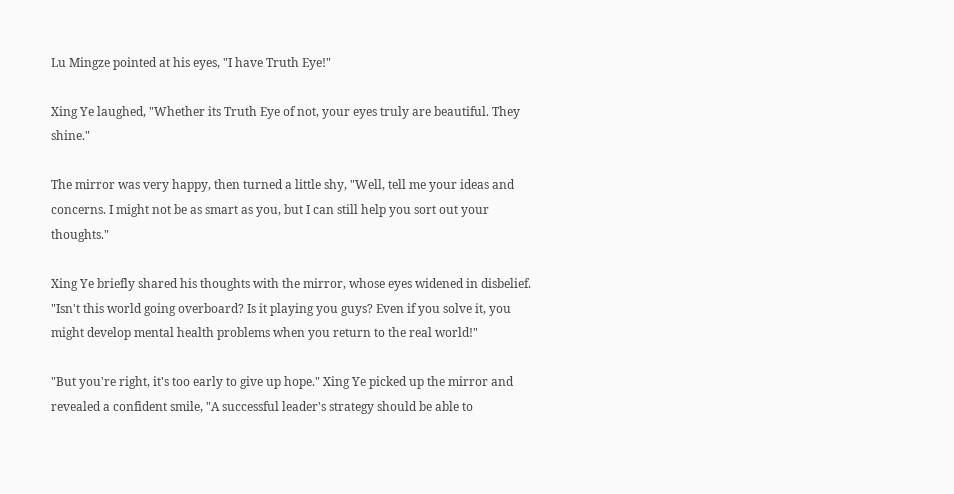Lu Mingze pointed at his eyes, "I have Truth Eye!"

Xing Ye laughed, "Whether its Truth Eye of not, your eyes truly are beautiful. They shine."

The mirror was very happy, then turned a little shy, "Well, tell me your ideas and concerns. I might not be as smart as you, but I can still help you sort out your thoughts."

Xing Ye briefly shared his thoughts with the mirror, whose eyes widened in disbelief. "Isn't this world going overboard? Is it playing you guys? Even if you solve it, you might develop mental health problems when you return to the real world!"

"But you're right, it's too early to give up hope." Xing Ye picked up the mirror and revealed a confident smile, "A successful leader's strategy should be able to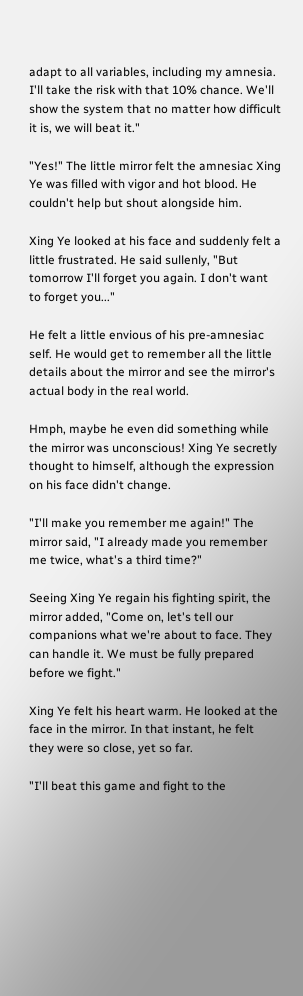adapt to all variables, including my amnesia. I'll take the risk with that 10% chance. We'll show the system that no matter how difficult it is, we will beat it."

"Yes!" The little mirror felt the amnesiac Xing Ye was filled with vigor and hot blood. He couldn't help but shout alongside him.

Xing Ye looked at his face and suddenly felt a little frustrated. He said sullenly, "But tomorrow I'll forget you again. I don't want to forget you..."

He felt a little envious of his pre-amnesiac self. He would get to remember all the little details about the mirror and see the mirror's actual body in the real world.

Hmph, maybe he even did something while the mirror was unconscious! Xing Ye secretly thought to himself, although the expression on his face didn't change.

"I'll make you remember me again!" The mirror said, "I already made you remember me twice, what's a third time?"

Seeing Xing Ye regain his fighting spirit, the mirror added, "Come on, let's tell our companions what we're about to face. They can handle it. We must be fully prepared before we fight."

Xing Ye felt his heart warm. He looked at the face in the mirror. In that instant, he felt they were so close, yet so far.

"I'll beat this game and fight to the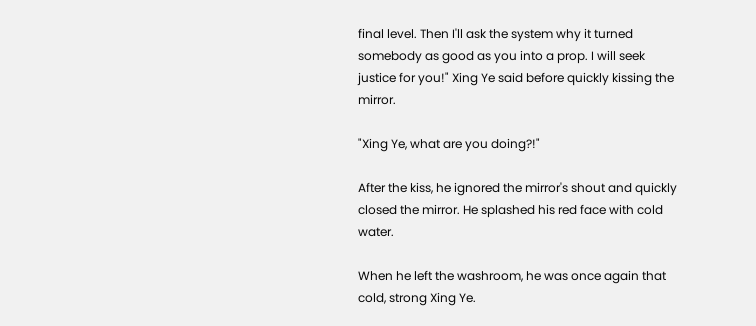final level. Then I'll ask the system why it turned somebody as good as you into a prop. I will seek justice for you!" Xing Ye said before quickly kissing the mirror.

"Xing Ye, what are you doing?!"

After the kiss, he ignored the mirror's shout and quickly closed the mirror. He splashed his red face with cold water.

When he left the washroom, he was once again that cold, strong Xing Ye.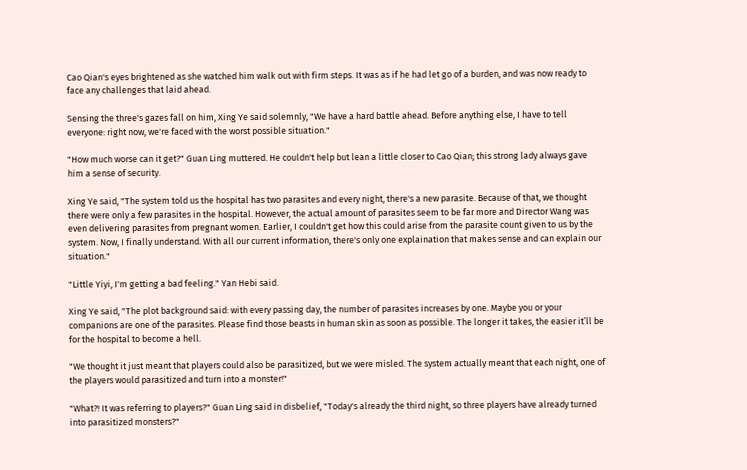Cao Qian's eyes brightened as she watched him walk out with firm steps. It was as if he had let go of a burden, and was now ready to face any challenges that laid ahead.

Sensing the three's gazes fall on him, Xing Ye said solemnly, "We have a hard battle ahead. Before anything else, I have to tell everyone: right now, we're faced with the worst possible situation."

"How much worse can it get?" Guan Ling muttered. He couldn't help but lean a little closer to Cao Qian; this strong lady always gave him a sense of security.

Xing Ye said, "The system told us the hospital has two parasites and every night, there's a new parasite. Because of that, we thought there were only a few parasites in the hospital. However, the actual amount of parasites seem to be far more and Director Wang was even delivering parasites from pregnant women. Earlier, I couldn't get how this could arise from the parasite count given to us by the system. Now, I finally understand. With all our current information, there's only one explaination that makes sense and can explain our situation."

"Little Yiyi, I'm getting a bad feeling." Yan Hebi said.

Xing Ye said, "The plot background said: with every passing day, the number of parasites increases by one. Maybe you or your companions are one of the parasites. Please find those beasts in human skin as soon as possible. The longer it takes, the easier it’ll be for the hospital to become a hell.

"We thought it just meant that players could also be parasitized, but we were misled. The system actually meant that each night, one of the players would parasitized and turn into a monster!"

"What?! It was referring to players?" Guan Ling said in disbelief, "Today's already the third night, so three players have already turned into parasitized monsters?"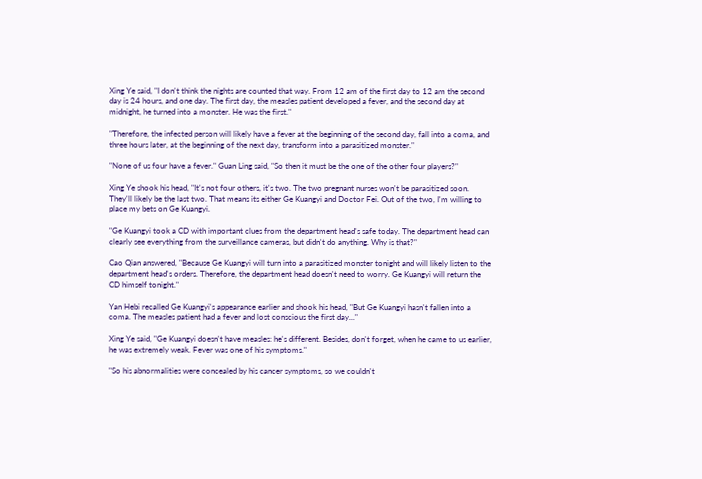Xing Ye said, "I don't think the nights are counted that way. From 12 am of the first day to 12 am the second day is 24 hours, and one day. The first day, the measles patient developed a fever, and the second day at midnight, he turned into a monster. He was the first."

"Therefore, the infected person will likely have a fever at the beginning of the second day, fall into a coma, and three hours later, at the beginning of the next day, transform into a parasitized monster."

"None of us four have a fever." Guan Ling said, "So then it must be the one of the other four players?"

Xing Ye shook his head, "It's not four others, it's two. The two pregnant nurses won't be parasitized soon. They'll likely be the last two. That means its either Ge Kuangyi and Doctor Fei. Out of the two, I'm willing to place my bets on Ge Kuangyi.

"Ge Kuangyi took a CD with important clues from the department head's safe today. The department head can clearly see everything from the surveillance cameras, but didn't do anything. Why is that?"

Cao Qian answered, "Because Ge Kuangyi will turn into a parasitized monster tonight and will likely listen to the department head's orders. Therefore, the department head doesn't need to worry. Ge Kuangyi will return the CD himself tonight."

Yan Hebi recalled Ge Kuangyi's appearance earlier and shook his head, "But Ge Kuangyi hasn't fallen into a coma. The measles patient had a fever and lost conscious the first day..."

Xing Ye said, "Ge Kuangyi doesn't have measles: he's different. Besides, don't forget, when he came to us earlier, he was extremely weak. Fever was one of his symptoms."

"So his abnormalities were concealed by his cancer symptoms, so we couldn't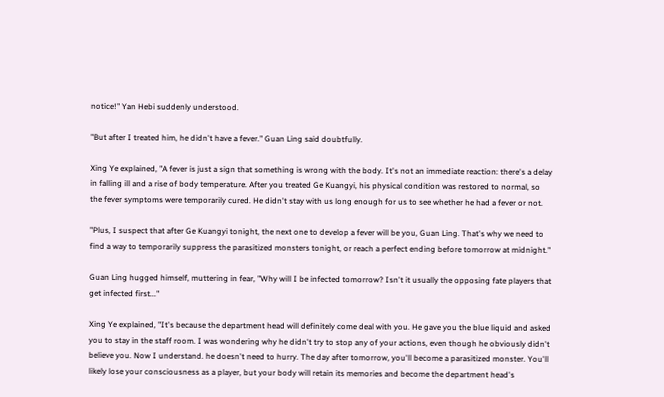notice!" Yan Hebi suddenly understood.

"But after I treated him, he didn't have a fever." Guan Ling said doubtfully.

Xing Ye explained, "A fever is just a sign that something is wrong with the body. It's not an immediate reaction: there's a delay in falling ill and a rise of body temperature. After you treated Ge Kuangyi, his physical condition was restored to normal, so the fever symptoms were temporarily cured. He didn't stay with us long enough for us to see whether he had a fever or not.

"Plus, I suspect that after Ge Kuangyi tonight, the next one to develop a fever will be you, Guan Ling. That's why we need to find a way to temporarily suppress the parasitized monsters tonight, or reach a perfect ending before tomorrow at midnight."

Guan Ling hugged himself, muttering in fear, "Why will I be infected tomorrow? Isn't it usually the opposing fate players that get infected first..."

Xing Ye explained, "It's because the department head will definitely come deal with you. He gave you the blue liquid and asked you to stay in the staff room. I was wondering why he didn't try to stop any of your actions, even though he obviously didn't believe you. Now I understand. he doesn't need to hurry. The day after tomorrow, you'll become a parasitized monster. You'll likely lose your consciousness as a player, but your body will retain its memories and become the department head's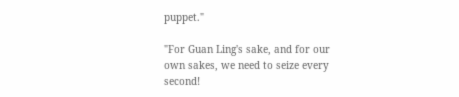puppet."

"For Guan Ling's sake, and for our own sakes, we need to seize every second!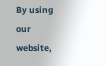By using our website,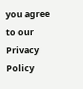you agree to our Privacy Policy